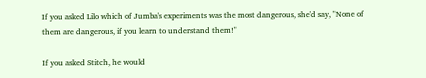If you asked Lilo which of Jumba's experiments was the most dangerous, she'd say, "None of them are dangerous, if you learn to understand them!"

If you asked Stitch, he would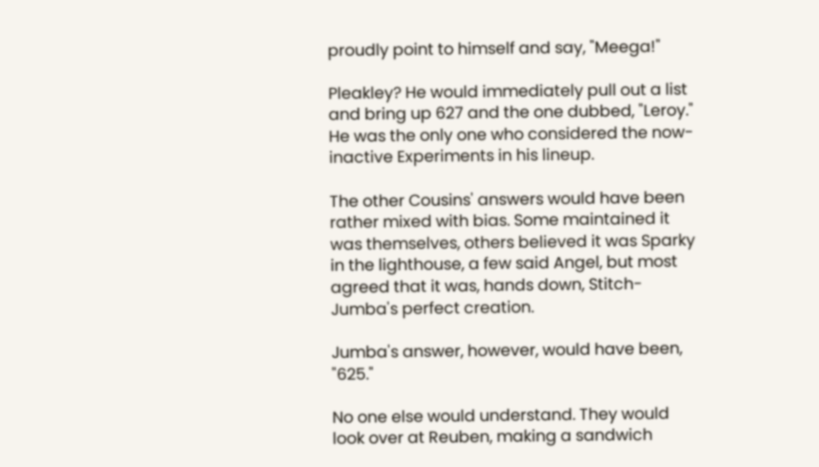proudly point to himself and say, "Meega!"

Pleakley? He would immediately pull out a list and bring up 627 and the one dubbed, "Leroy." He was the only one who considered the now-inactive Experiments in his lineup.

The other Cousins' answers would have been rather mixed with bias. Some maintained it was themselves, others believed it was Sparky in the lighthouse, a few said Angel, but most agreed that it was, hands down, Stitch- Jumba's perfect creation.

Jumba's answer, however, would have been, "625."

No one else would understand. They would look over at Reuben, making a sandwich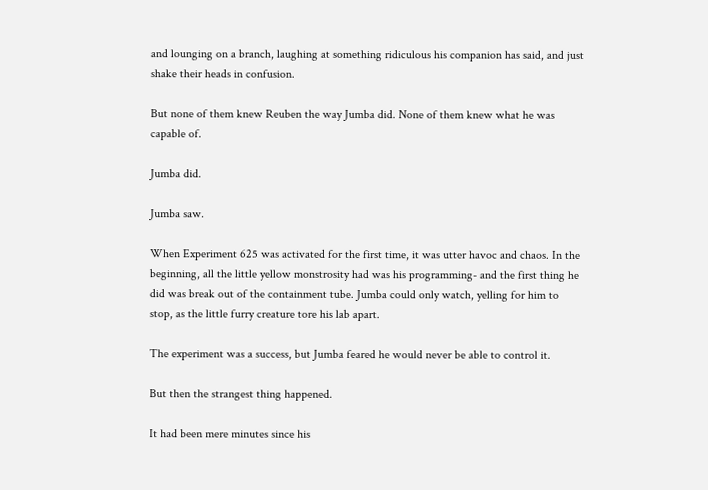and lounging on a branch, laughing at something ridiculous his companion has said, and just shake their heads in confusion.

But none of them knew Reuben the way Jumba did. None of them knew what he was capable of.

Jumba did.

Jumba saw.

When Experiment 625 was activated for the first time, it was utter havoc and chaos. In the beginning, all the little yellow monstrosity had was his programming- and the first thing he did was break out of the containment tube. Jumba could only watch, yelling for him to stop, as the little furry creature tore his lab apart.

The experiment was a success, but Jumba feared he would never be able to control it.

But then the strangest thing happened.

It had been mere minutes since his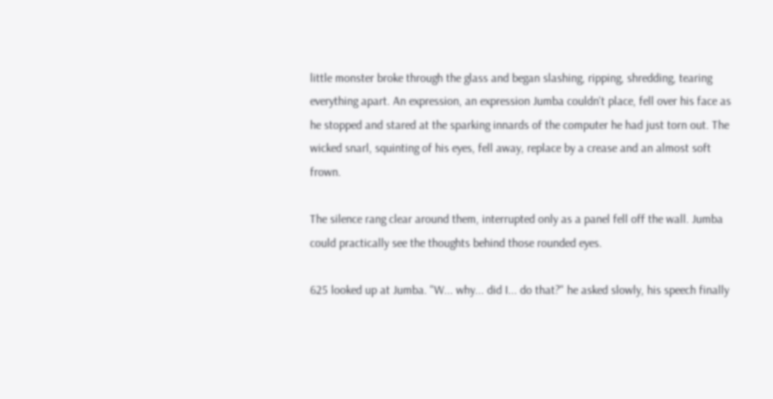little monster broke through the glass and began slashing, ripping, shredding, tearing everything apart. An expression, an expression Jumba couldn't place, fell over his face as he stopped and stared at the sparking innards of the computer he had just torn out. The wicked snarl, squinting of his eyes, fell away, replace by a crease and an almost soft frown.

The silence rang clear around them, interrupted only as a panel fell off the wall. Jumba could practically see the thoughts behind those rounded eyes.

625 looked up at Jumba. "W... why... did I... do that?" he asked slowly, his speech finally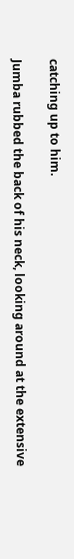catching up to him.

Jumba rubbed the back of his neck, looking around at the extensive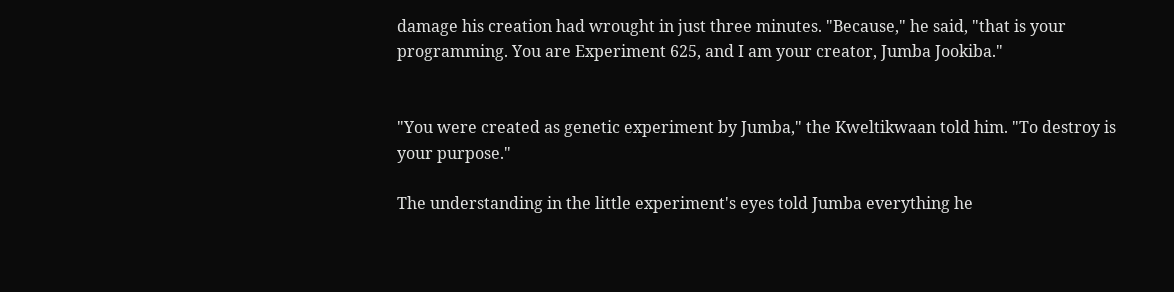damage his creation had wrought in just three minutes. "Because," he said, "that is your programming. You are Experiment 625, and I am your creator, Jumba Jookiba."


"You were created as genetic experiment by Jumba," the Kweltikwaan told him. "To destroy is your purpose."

The understanding in the little experiment's eyes told Jumba everything he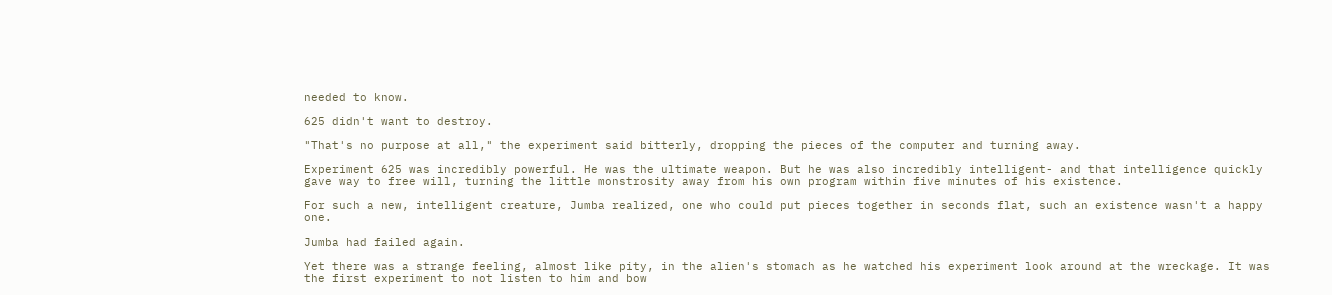needed to know.

625 didn't want to destroy.

"That's no purpose at all," the experiment said bitterly, dropping the pieces of the computer and turning away.

Experiment 625 was incredibly powerful. He was the ultimate weapon. But he was also incredibly intelligent- and that intelligence quickly gave way to free will, turning the little monstrosity away from his own program within five minutes of his existence.

For such a new, intelligent creature, Jumba realized, one who could put pieces together in seconds flat, such an existence wasn't a happy one.

Jumba had failed again.

Yet there was a strange feeling, almost like pity, in the alien's stomach as he watched his experiment look around at the wreckage. It was the first experiment to not listen to him and bow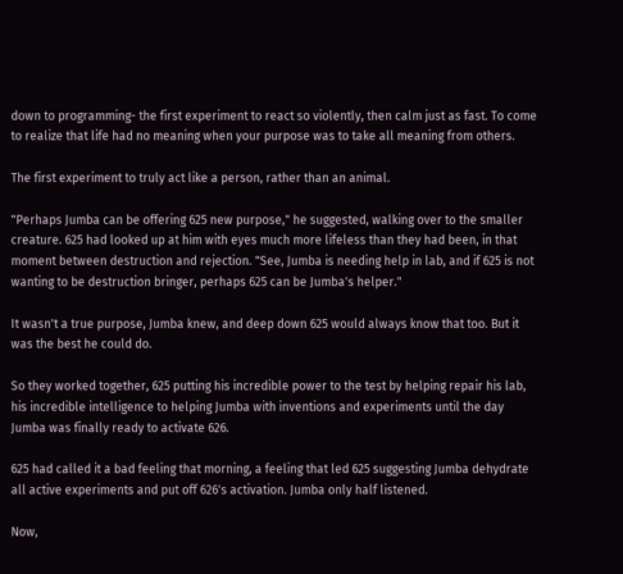down to programming- the first experiment to react so violently, then calm just as fast. To come to realize that life had no meaning when your purpose was to take all meaning from others.

The first experiment to truly act like a person, rather than an animal.

"Perhaps Jumba can be offering 625 new purpose," he suggested, walking over to the smaller creature. 625 had looked up at him with eyes much more lifeless than they had been, in that moment between destruction and rejection. "See, Jumba is needing help in lab, and if 625 is not wanting to be destruction bringer, perhaps 625 can be Jumba's helper."

It wasn't a true purpose, Jumba knew, and deep down 625 would always know that too. But it was the best he could do.

So they worked together, 625 putting his incredible power to the test by helping repair his lab, his incredible intelligence to helping Jumba with inventions and experiments until the day Jumba was finally ready to activate 626.

625 had called it a bad feeling that morning, a feeling that led 625 suggesting Jumba dehydrate all active experiments and put off 626's activation. Jumba only half listened.

Now,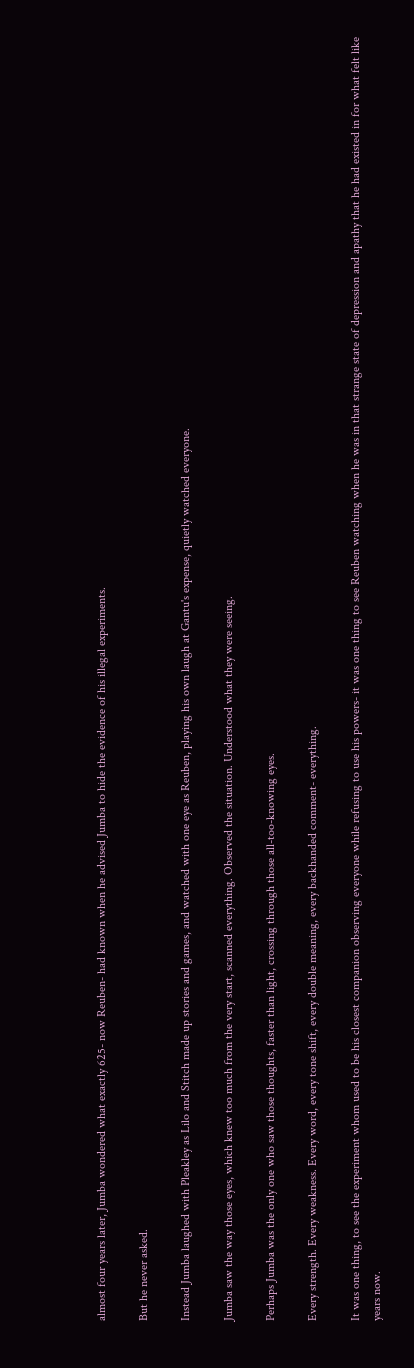almost four years later, Jumba wondered what exactly 625- now Reuben- had known when he advised Jumba to hide the evidence of his illegal experiments.

But he never asked.

Instead Jumba laughed with Pleakley as Lilo and Stitch made up stories and games, and watched with one eye as Reuben, playing his own laugh at Gantu's expense, quietly watched everyone.

Jumba saw the way those eyes, which knew too much from the very start, scanned everything. Observed the situation. Understood what they were seeing.

Perhaps Jumba was the only one who saw those thoughts, faster than light, crossing through those all-too-knowing eyes.

Every strength. Every weakness. Every word, every tone shift, every double meaning, every backhanded comment- everything.

It was one thing, to see the experiment whom used to be his closest companion observing everyone while refusing to use his powers- it was one thing to see Reuben watching when he was in that strange state of depression and apathy that he had existed in for what felt like years now.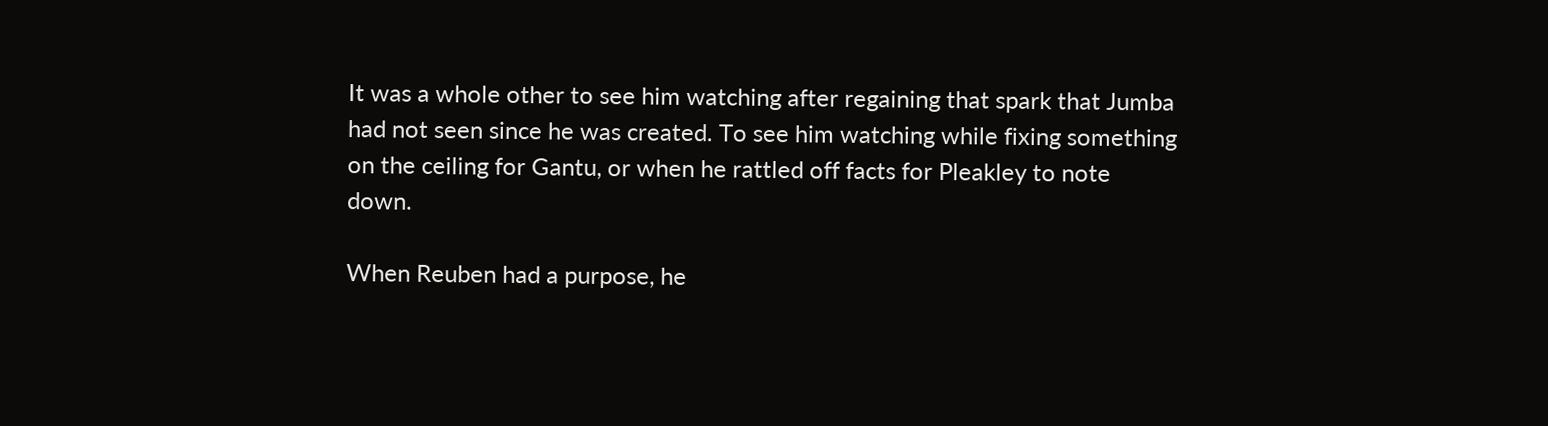It was a whole other to see him watching after regaining that spark that Jumba had not seen since he was created. To see him watching while fixing something on the ceiling for Gantu, or when he rattled off facts for Pleakley to note down.

When Reuben had a purpose, he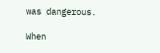was dangerous.

When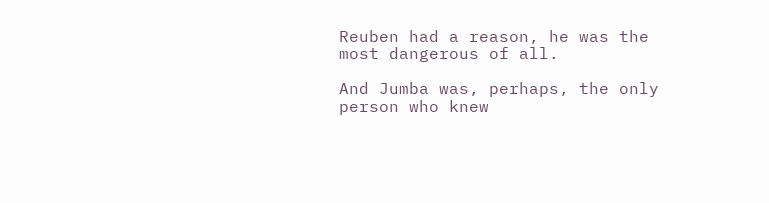Reuben had a reason, he was the most dangerous of all.

And Jumba was, perhaps, the only person who knew